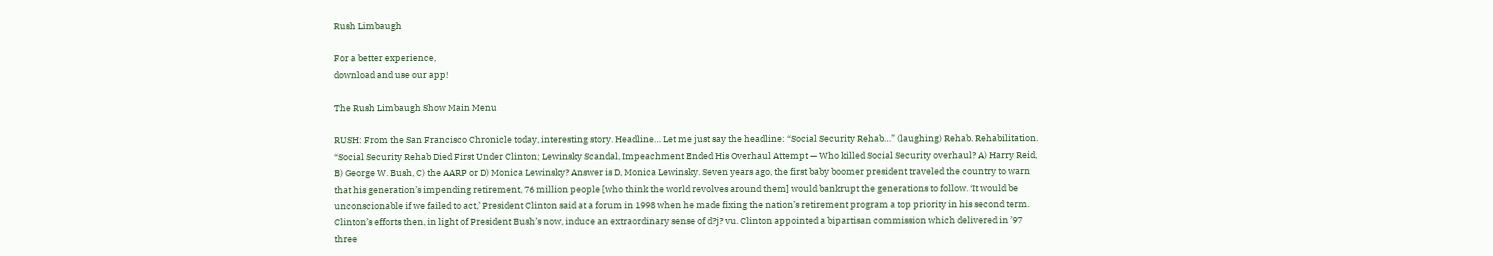Rush Limbaugh

For a better experience,
download and use our app!

The Rush Limbaugh Show Main Menu

RUSH: From the San Francisco Chronicle today, interesting story. Headline… Let me just say the headline: “Social Security Rehab…” (laughing) Rehab. Rehabilitation. “Social Security Rehab Died First Under Clinton; Lewinsky Scandal, Impeachment Ended His Overhaul Attempt — Who killed Social Security overhaul? A) Harry Reid, B) George W. Bush, C) the AARP or D) Monica Lewinsky? Answer is D, Monica Lewinsky. Seven years ago, the first baby boomer president traveled the country to warn that his generation’s impending retirement, 76 million people [who think the world revolves around them] would bankrupt the generations to follow. ‘It would be unconscionable if we failed to act,’ President Clinton said at a forum in 1998 when he made fixing the nation’s retirement program a top priority in his second term. Clinton’s efforts then, in light of President Bush’s now, induce an extraordinary sense of d?j? vu. Clinton appointed a bipartisan commission which delivered in ’97 three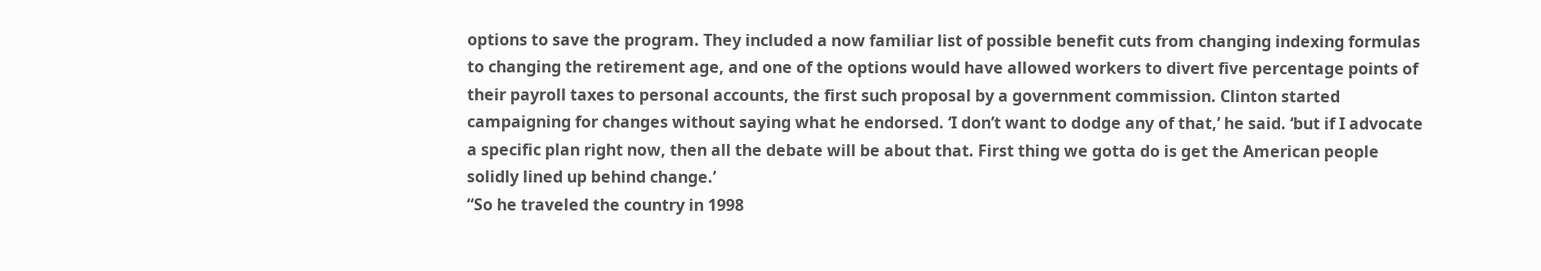options to save the program. They included a now familiar list of possible benefit cuts from changing indexing formulas to changing the retirement age, and one of the options would have allowed workers to divert five percentage points of their payroll taxes to personal accounts, the first such proposal by a government commission. Clinton started campaigning for changes without saying what he endorsed. ‘I don’t want to dodge any of that,’ he said. ‘but if I advocate a specific plan right now, then all the debate will be about that. First thing we gotta do is get the American people solidly lined up behind change.’
“So he traveled the country in 1998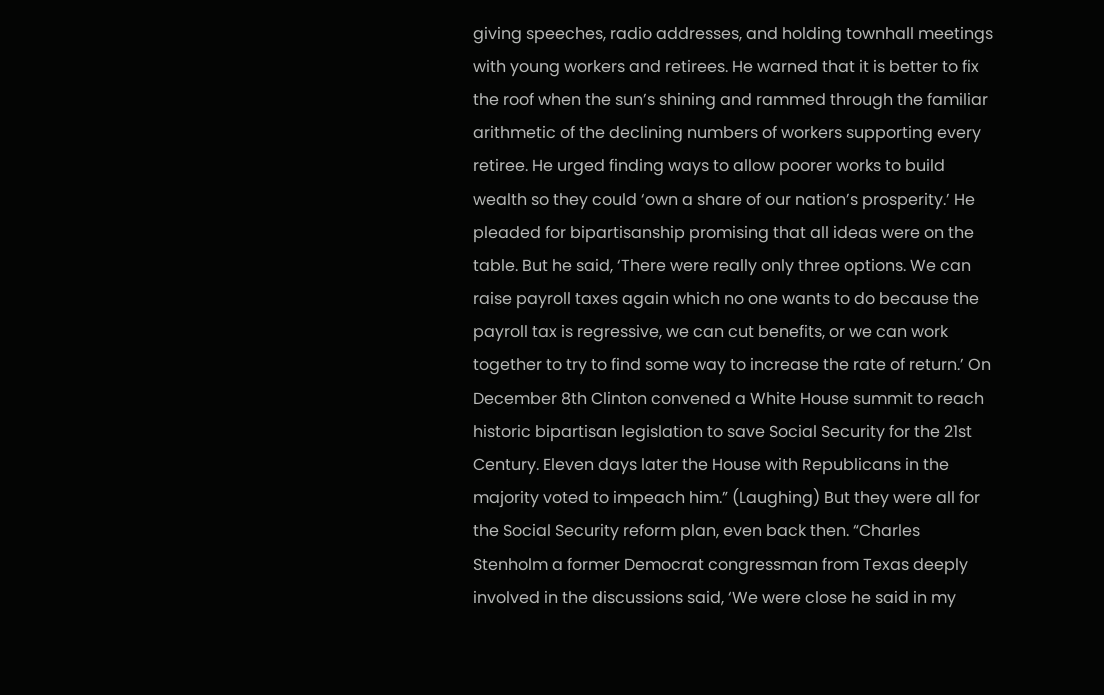giving speeches, radio addresses, and holding townhall meetings with young workers and retirees. He warned that it is better to fix the roof when the sun’s shining and rammed through the familiar arithmetic of the declining numbers of workers supporting every retiree. He urged finding ways to allow poorer works to build wealth so they could ‘own a share of our nation’s prosperity.’ He pleaded for bipartisanship promising that all ideas were on the table. But he said, ‘There were really only three options. We can raise payroll taxes again which no one wants to do because the payroll tax is regressive, we can cut benefits, or we can work together to try to find some way to increase the rate of return.’ On December 8th Clinton convened a White House summit to reach historic bipartisan legislation to save Social Security for the 21st Century. Eleven days later the House with Republicans in the majority voted to impeach him.” (Laughing) But they were all for the Social Security reform plan, even back then. “Charles Stenholm a former Democrat congressman from Texas deeply involved in the discussions said, ‘We were close he said in my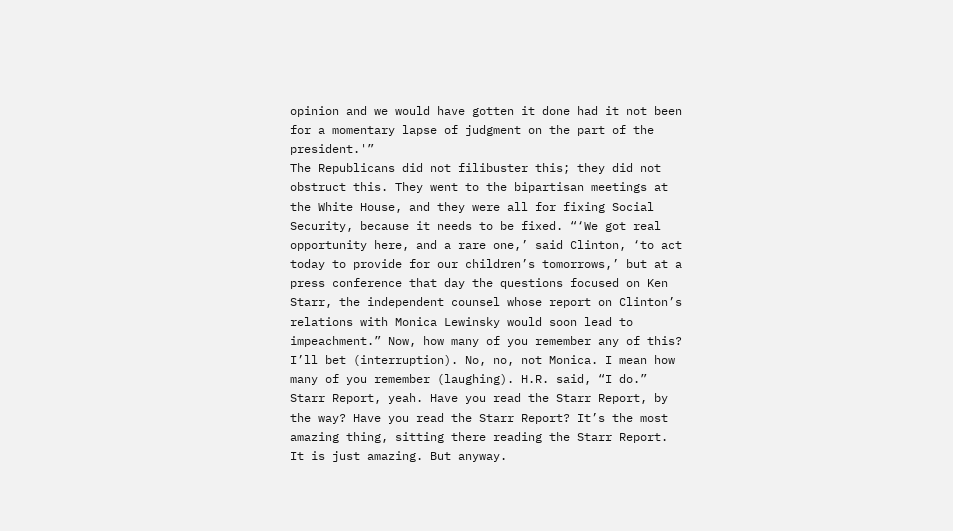opinion and we would have gotten it done had it not been for a momentary lapse of judgment on the part of the president.'”
The Republicans did not filibuster this; they did not obstruct this. They went to the bipartisan meetings at the White House, and they were all for fixing Social Security, because it needs to be fixed. “‘We got real opportunity here, and a rare one,’ said Clinton, ‘to act today to provide for our children’s tomorrows,’ but at a press conference that day the questions focused on Ken Starr, the independent counsel whose report on Clinton’s relations with Monica Lewinsky would soon lead to impeachment.” Now, how many of you remember any of this? I’ll bet (interruption). No, no, not Monica. I mean how many of you remember (laughing). H.R. said, “I do.” Starr Report, yeah. Have you read the Starr Report, by the way? Have you read the Starr Report? It’s the most amazing thing, sitting there reading the Starr Report. It is just amazing. But anyway.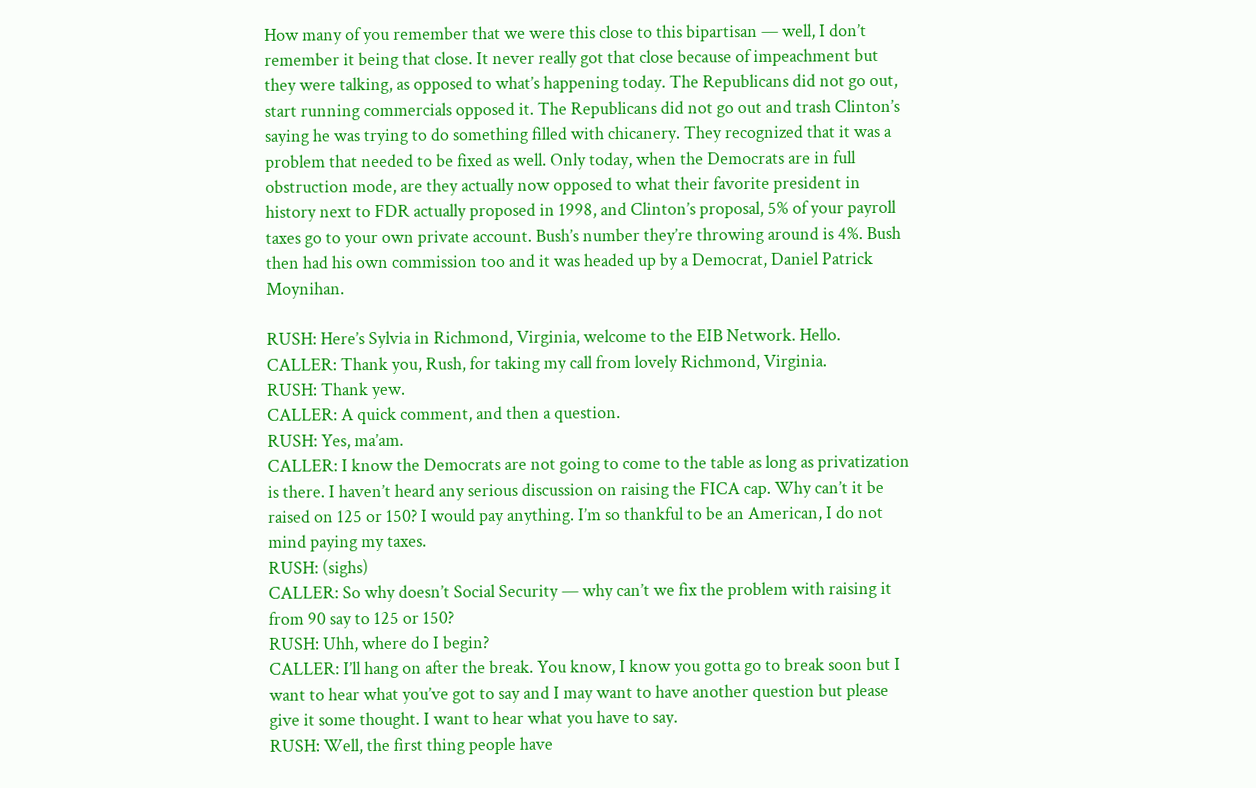How many of you remember that we were this close to this bipartisan — well, I don’t remember it being that close. It never really got that close because of impeachment but they were talking, as opposed to what’s happening today. The Republicans did not go out, start running commercials opposed it. The Republicans did not go out and trash Clinton’s saying he was trying to do something filled with chicanery. They recognized that it was a problem that needed to be fixed as well. Only today, when the Democrats are in full obstruction mode, are they actually now opposed to what their favorite president in history next to FDR actually proposed in 1998, and Clinton’s proposal, 5% of your payroll taxes go to your own private account. Bush’s number they’re throwing around is 4%. Bush then had his own commission too and it was headed up by a Democrat, Daniel Patrick Moynihan.

RUSH: Here’s Sylvia in Richmond, Virginia, welcome to the EIB Network. Hello.
CALLER: Thank you, Rush, for taking my call from lovely Richmond, Virginia.
RUSH: Thank yew.
CALLER: A quick comment, and then a question.
RUSH: Yes, ma’am.
CALLER: I know the Democrats are not going to come to the table as long as privatization is there. I haven’t heard any serious discussion on raising the FICA cap. Why can’t it be raised on 125 or 150? I would pay anything. I’m so thankful to be an American, I do not mind paying my taxes.
RUSH: (sighs)
CALLER: So why doesn’t Social Security — why can’t we fix the problem with raising it from 90 say to 125 or 150?
RUSH: Uhh, where do I begin?
CALLER: I’ll hang on after the break. You know, I know you gotta go to break soon but I want to hear what you’ve got to say and I may want to have another question but please give it some thought. I want to hear what you have to say.
RUSH: Well, the first thing people have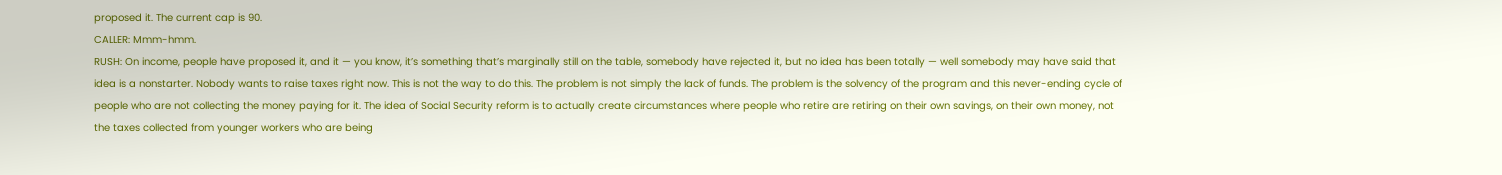proposed it. The current cap is 90.
CALLER: Mmm-hmm.
RUSH: On income, people have proposed it, and it — you know, it’s something that’s marginally still on the table, somebody have rejected it, but no idea has been totally — well somebody may have said that idea is a nonstarter. Nobody wants to raise taxes right now. This is not the way to do this. The problem is not simply the lack of funds. The problem is the solvency of the program and this never-ending cycle of people who are not collecting the money paying for it. The idea of Social Security reform is to actually create circumstances where people who retire are retiring on their own savings, on their own money, not the taxes collected from younger workers who are being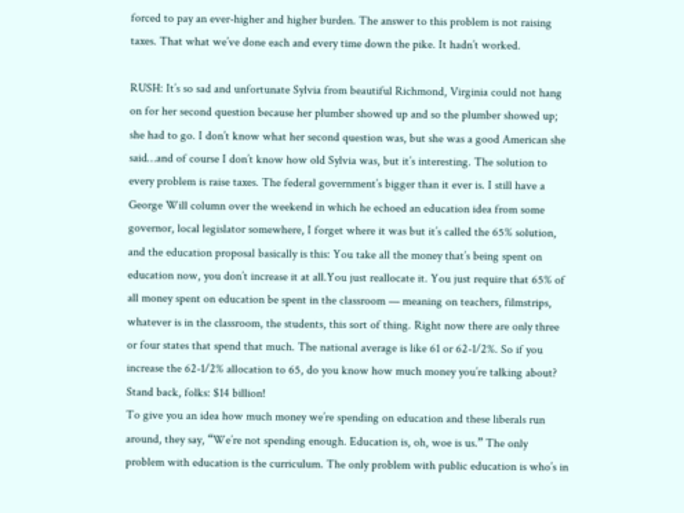forced to pay an ever-higher and higher burden. The answer to this problem is not raising taxes. That what we’ve done each and every time down the pike. It hadn’t worked.

RUSH: It’s so sad and unfortunate Sylvia from beautiful Richmond, Virginia could not hang on for her second question because her plumber showed up and so the plumber showed up; she had to go. I don’t know what her second question was, but she was a good American she said…and of course I don’t know how old Sylvia was, but it’s interesting. The solution to every problem is raise taxes. The federal government’s bigger than it ever is. I still have a George Will column over the weekend in which he echoed an education idea from some governor, local legislator somewhere, I forget where it was but it’s called the 65% solution, and the education proposal basically is this: You take all the money that’s being spent on education now, you don’t increase it at all.You just reallocate it. You just require that 65% of all money spent on education be spent in the classroom — meaning on teachers, filmstrips, whatever is in the classroom, the students, this sort of thing. Right now there are only three or four states that spend that much. The national average is like 61 or 62-1/2%. So if you increase the 62-1/2% allocation to 65, do you know how much money you’re talking about? Stand back, folks: $14 billion!
To give you an idea how much money we’re spending on education and these liberals run around, they say, “We’re not spending enough. Education is, oh, woe is us.” The only problem with education is the curriculum. The only problem with public education is who’s in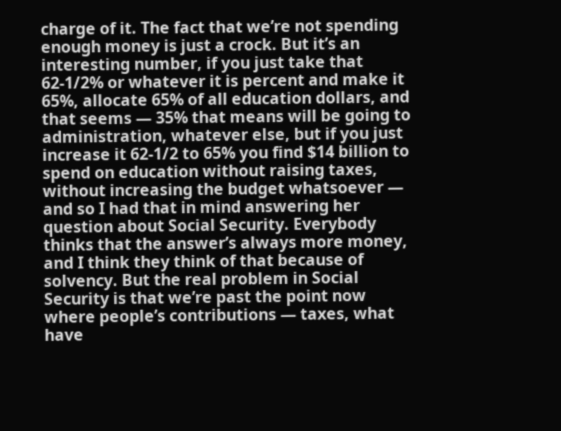charge of it. The fact that we’re not spending enough money is just a crock. But it’s an interesting number, if you just take that 62-1/2% or whatever it is percent and make it 65%, allocate 65% of all education dollars, and that seems — 35% that means will be going to administration, whatever else, but if you just increase it 62-1/2 to 65% you find $14 billion to spend on education without raising taxes, without increasing the budget whatsoever — and so I had that in mind answering her question about Social Security. Everybody thinks that the answer’s always more money, and I think they think of that because of solvency. But the real problem in Social Security is that we’re past the point now where people’s contributions — taxes, what have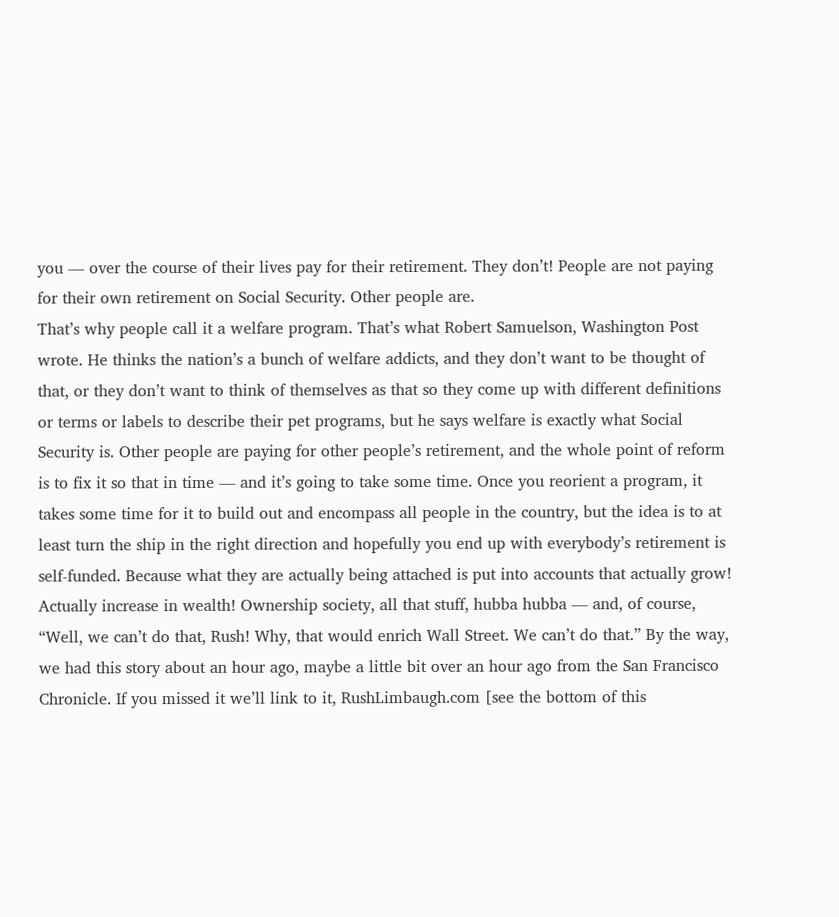you — over the course of their lives pay for their retirement. They don’t! People are not paying for their own retirement on Social Security. Other people are.
That’s why people call it a welfare program. That’s what Robert Samuelson, Washington Post wrote. He thinks the nation’s a bunch of welfare addicts, and they don’t want to be thought of that, or they don’t want to think of themselves as that so they come up with different definitions or terms or labels to describe their pet programs, but he says welfare is exactly what Social Security is. Other people are paying for other people’s retirement, and the whole point of reform is to fix it so that in time — and it’s going to take some time. Once you reorient a program, it takes some time for it to build out and encompass all people in the country, but the idea is to at least turn the ship in the right direction and hopefully you end up with everybody’s retirement is self-funded. Because what they are actually being attached is put into accounts that actually grow! Actually increase in wealth! Ownership society, all that stuff, hubba hubba — and, of course, “Well, we can’t do that, Rush! Why, that would enrich Wall Street. We can’t do that.” By the way, we had this story about an hour ago, maybe a little bit over an hour ago from the San Francisco Chronicle. If you missed it we’ll link to it, RushLimbaugh.com [see the bottom of this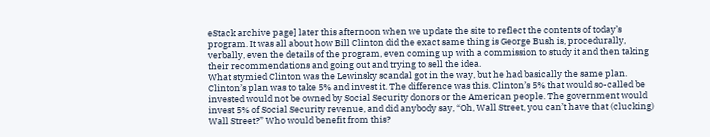eStack archive page] later this afternoon when we update the site to reflect the contents of today’s program. It was all about how Bill Clinton did the exact same thing is George Bush is, procedurally, verbally, even the details of the program, even coming up with a commission to study it and then taking their recommendations and going out and trying to sell the idea.
What stymied Clinton was the Lewinsky scandal got in the way, but he had basically the same plan. Clinton’s plan was to take 5% and invest it. The difference was this. Clinton’s 5% that would so-called be invested would not be owned by Social Security donors or the American people. The government would invest 5% of Social Security revenue, and did anybody say, “Oh, Wall Street, you can’t have that (clucking) Wall Street?” Who would benefit from this?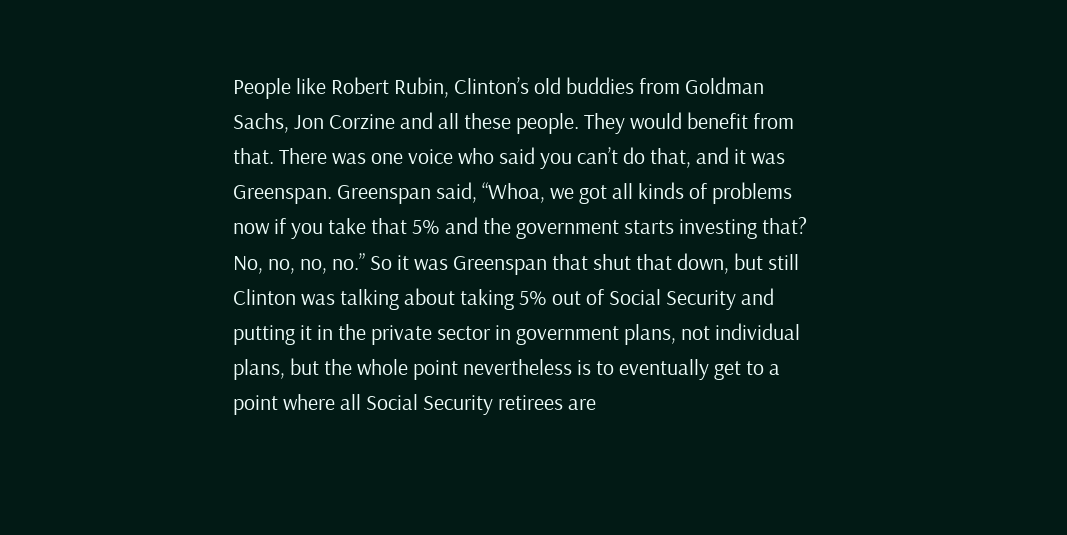People like Robert Rubin, Clinton’s old buddies from Goldman Sachs, Jon Corzine and all these people. They would benefit from that. There was one voice who said you can’t do that, and it was Greenspan. Greenspan said, “Whoa, we got all kinds of problems now if you take that 5% and the government starts investing that? No, no, no, no.” So it was Greenspan that shut that down, but still Clinton was talking about taking 5% out of Social Security and putting it in the private sector in government plans, not individual plans, but the whole point nevertheless is to eventually get to a point where all Social Security retirees are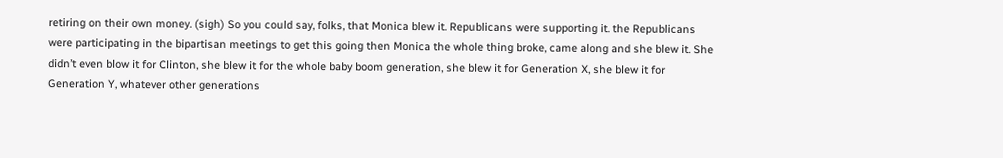retiring on their own money. (sigh) So you could say, folks, that Monica blew it. Republicans were supporting it. the Republicans were participating in the bipartisan meetings to get this going then Monica the whole thing broke, came along and she blew it. She didn’t even blow it for Clinton, she blew it for the whole baby boom generation, she blew it for Generation X, she blew it for Generation Y, whatever other generations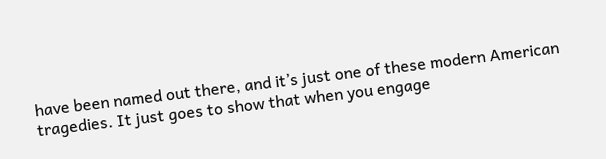have been named out there, and it’s just one of these modern American tragedies. It just goes to show that when you engage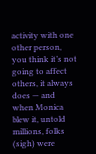activity with one other person, you think it’s not going to affect others, it always does — and when Monica blew it, untold millions, folks (sigh) were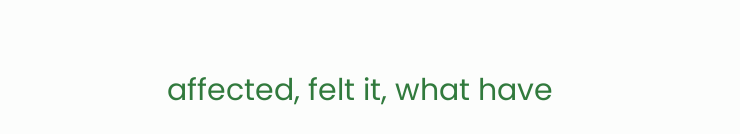affected, felt it, what have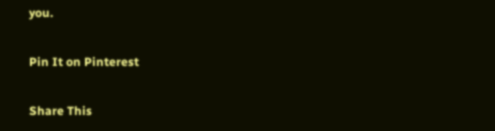you.

Pin It on Pinterest

Share This